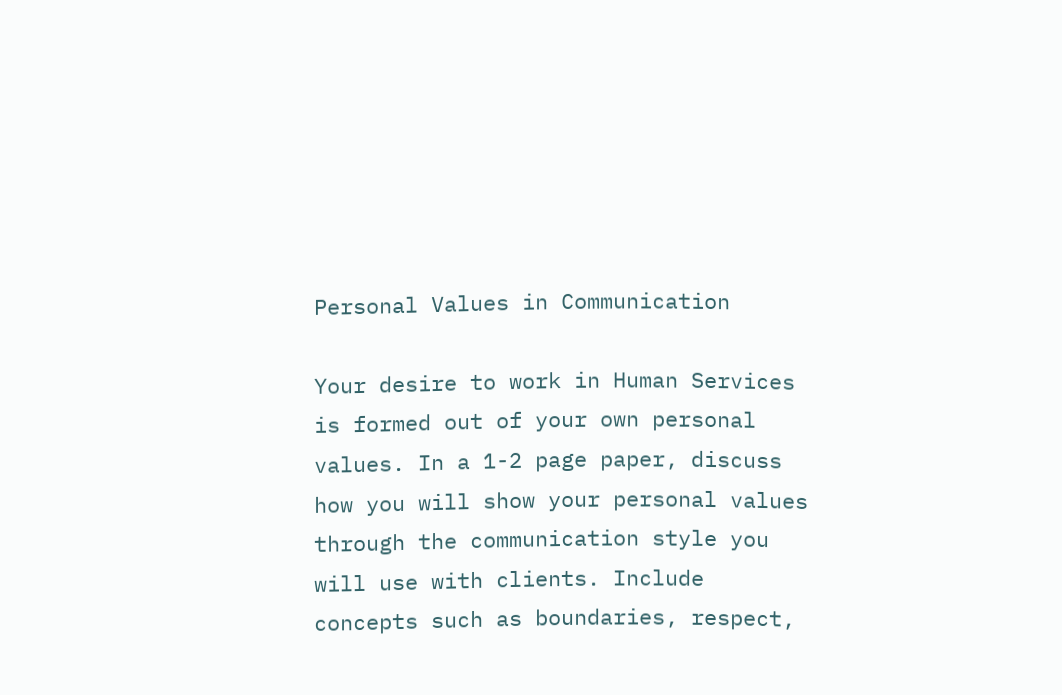Personal Values in Communication

Your desire to work in Human Services is formed out of your own personal values. In a 1-2 page paper, discuss how you will show your personal values through the communication style you will use with clients. Include concepts such as boundaries, respect,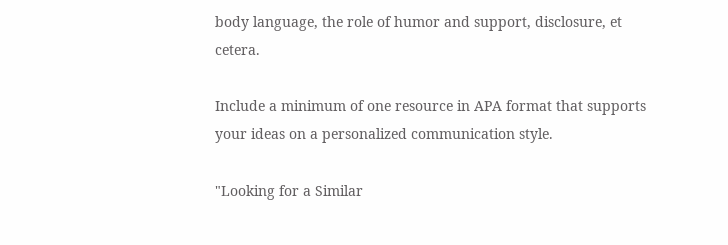body language, the role of humor and support, disclosure, et cetera.

Include a minimum of one resource in APA format that supports your ideas on a personalized communication style.

"Looking for a Similar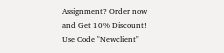Assignment? Order now and Get 10% Discount! Use Code "Newclient"